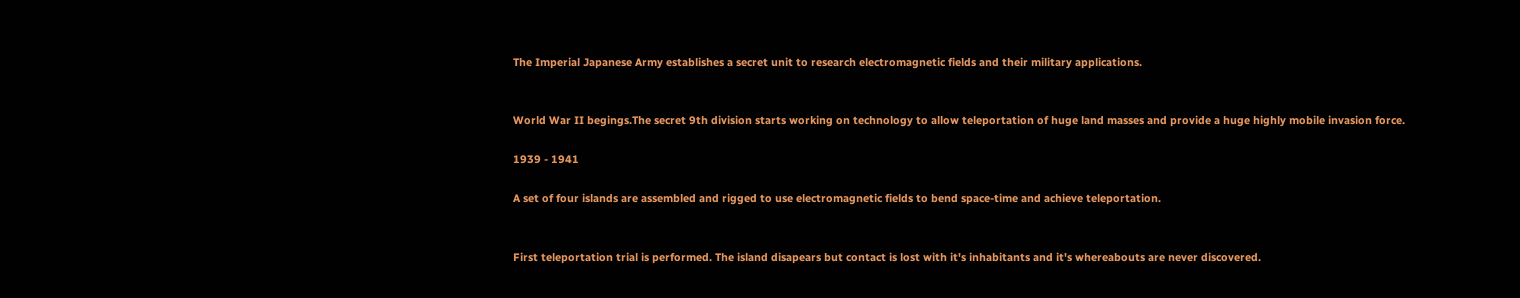The Imperial Japanese Army establishes a secret unit to research electromagnetic fields and their military applications.


World War II begings.The secret 9th division starts working on technology to allow teleportation of huge land masses and provide a huge highly mobile invasion force.

1939 - 1941

A set of four islands are assembled and rigged to use electromagnetic fields to bend space-time and achieve teleportation.


First teleportation trial is performed. The island disapears but contact is lost with it's inhabitants and it's whereabouts are never discovered.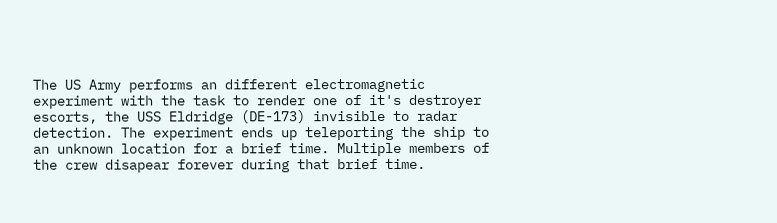The US Army performs an different electromagnetic experiment with the task to render one of it's destroyer escorts, the USS Eldridge (DE-173) invisible to radar detection. The experiment ends up teleporting the ship to an unknown location for a brief time. Multiple members of the crew disapear forever during that brief time.